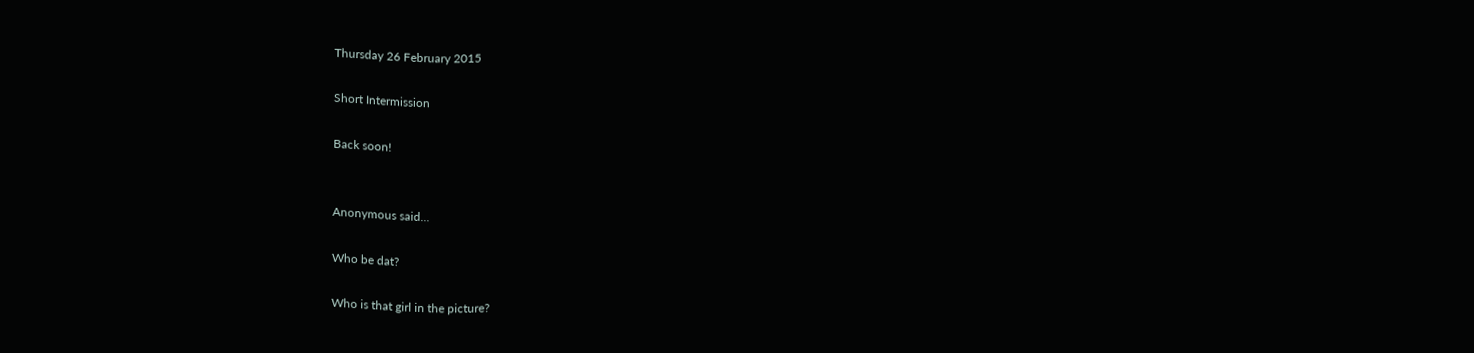Thursday 26 February 2015

Short Intermission

Back soon!


Anonymous said...

Who be dat?

Who is that girl in the picture?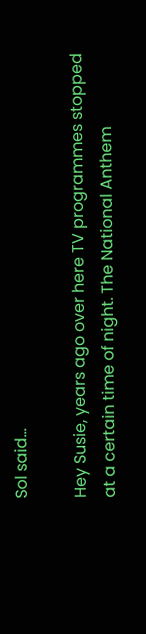Sol said...

Hey Susie, years ago over here TV programmes stopped at a certain time of night. The National Anthem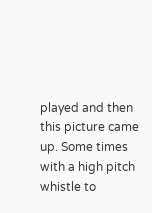played and then this picture came up. Some times with a high pitch whistle to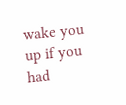wake you up if you had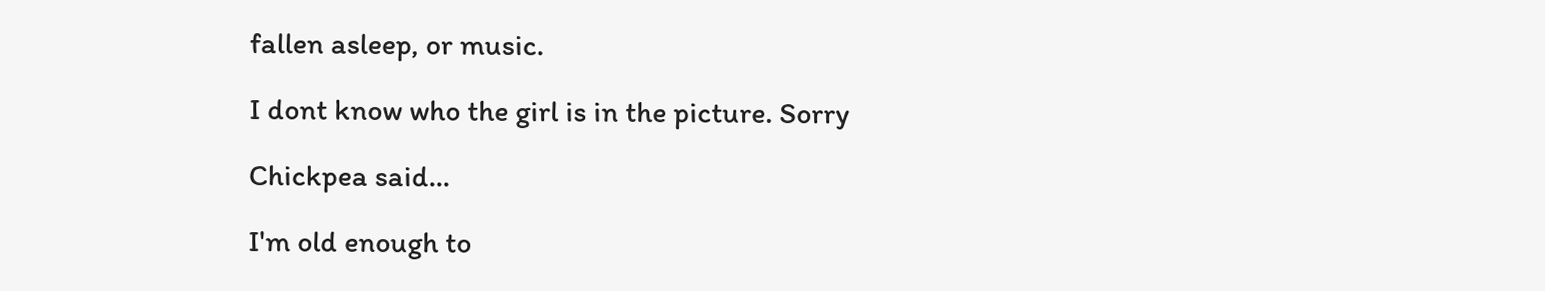fallen asleep, or music.

I dont know who the girl is in the picture. Sorry

Chickpea said...

I'm old enough to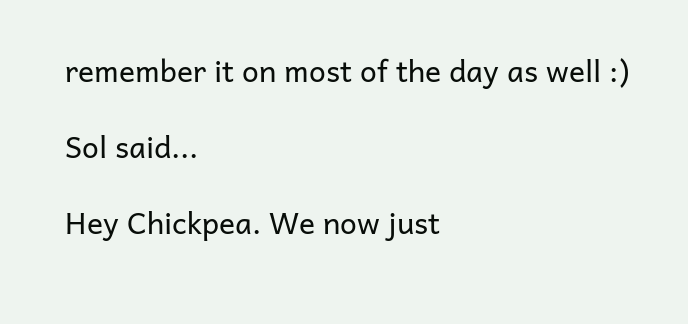remember it on most of the day as well :)

Sol said...

Hey Chickpea. We now just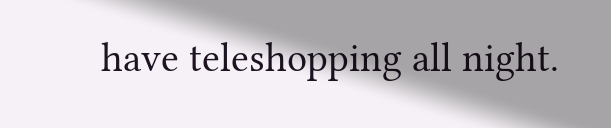have teleshopping all night.